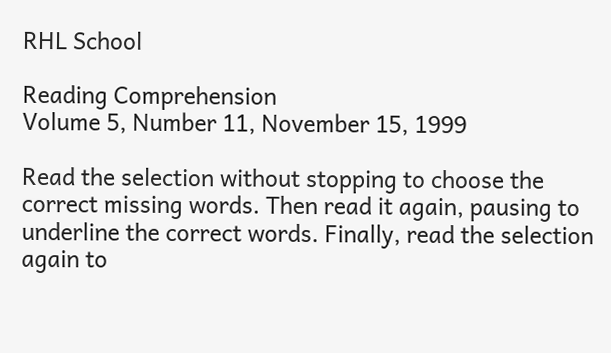RHL School

Reading Comprehension
Volume 5, Number 11, November 15, 1999

Read the selection without stopping to choose the correct missing words. Then read it again, pausing to underline the correct words. Finally, read the selection again to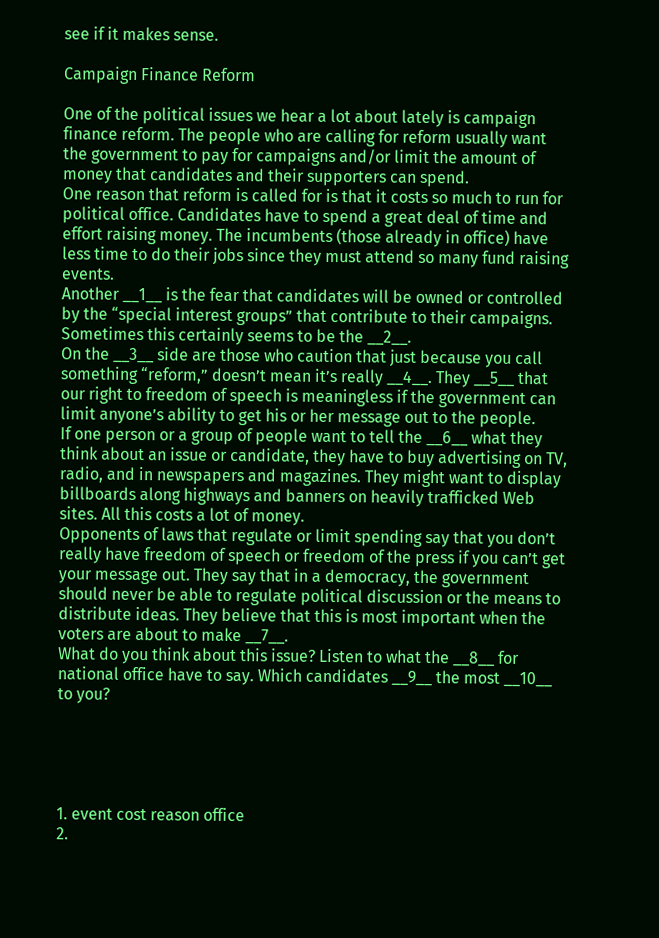see if it makes sense.

Campaign Finance Reform

One of the political issues we hear a lot about lately is campaign finance reform. The people who are calling for reform usually want the government to pay for campaigns and/or limit the amount of money that candidates and their supporters can spend.
One reason that reform is called for is that it costs so much to run for political office. Candidates have to spend a great deal of time and effort raising money. The incumbents (those already in office) have less time to do their jobs since they must attend so many fund raising events.
Another __1__ is the fear that candidates will be owned or controlled by the “special interest groups” that contribute to their campaigns. Sometimes this certainly seems to be the __2__.
On the __3__ side are those who caution that just because you call something “reform,” doesn’t mean it’s really __4__. They __5__ that our right to freedom of speech is meaningless if the government can limit anyone’s ability to get his or her message out to the people.
If one person or a group of people want to tell the __6__ what they think about an issue or candidate, they have to buy advertising on TV, radio, and in newspapers and magazines. They might want to display billboards along highways and banners on heavily trafficked Web sites. All this costs a lot of money.
Opponents of laws that regulate or limit spending say that you don’t really have freedom of speech or freedom of the press if you can’t get your message out. They say that in a democracy, the government should never be able to regulate political discussion or the means to distribute ideas. They believe that this is most important when the voters are about to make __7__.
What do you think about this issue? Listen to what the __8__ for national office have to say. Which candidates __9__ the most __10__ to you?





1. event cost reason office
2.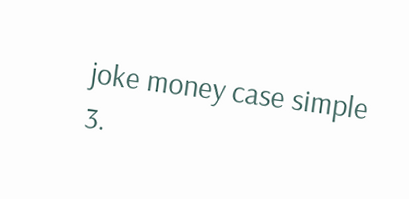joke money case simple
3.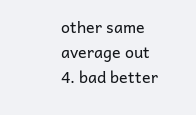other same average out
4. bad better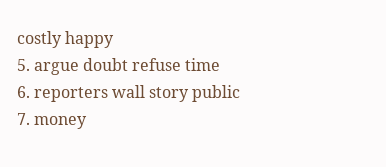costly happy
5. argue doubt refuse time
6. reporters wall story public
7. money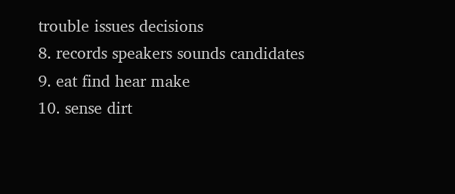trouble issues decisions
8. records speakers sounds candidates
9. eat find hear make
10. sense dirt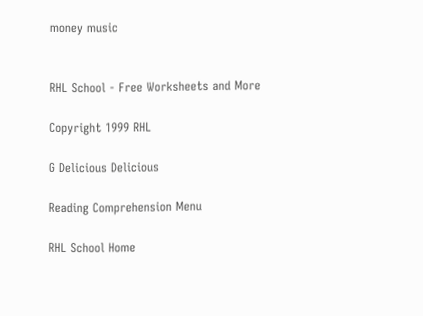money music


RHL School - Free Worksheets and More

Copyright 1999 RHL

G Delicious Delicious

Reading Comprehension Menu

RHL School Home